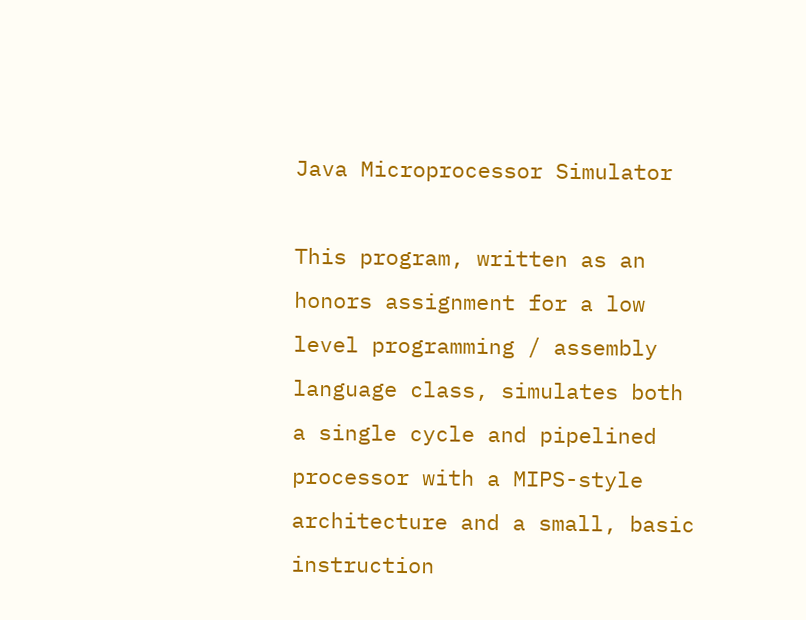Java Microprocessor Simulator

This program, written as an honors assignment for a low level programming / assembly language class, simulates both a single cycle and pipelined processor with a MIPS-style architecture and a small, basic instruction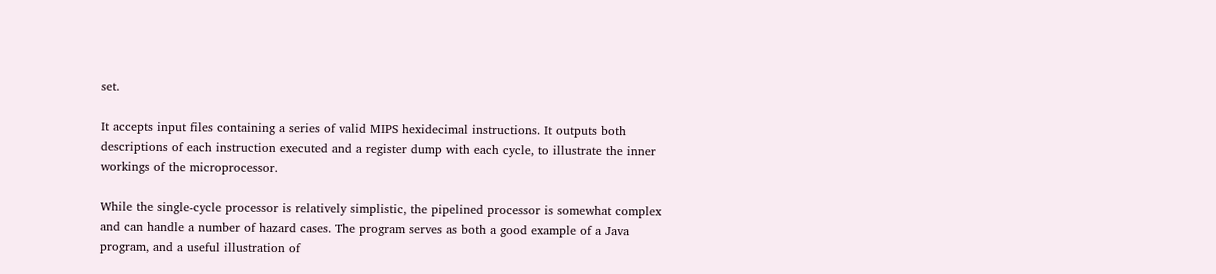set.

It accepts input files containing a series of valid MIPS hexidecimal instructions. It outputs both descriptions of each instruction executed and a register dump with each cycle, to illustrate the inner workings of the microprocessor.

While the single-cycle processor is relatively simplistic, the pipelined processor is somewhat complex and can handle a number of hazard cases. The program serves as both a good example of a Java program, and a useful illustration of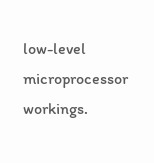low-level microprocessor workings.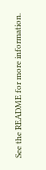See the README for more information.